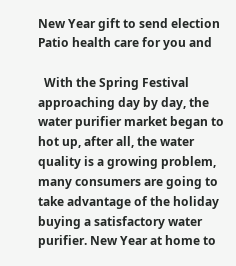New Year gift to send election Patio health care for you and

  With the Spring Festival approaching day by day, the water purifier market began to hot up, after all, the water quality is a growing problem, many consumers are going to take advantage of the holiday buying a satisfactory water purifier. New Year at home to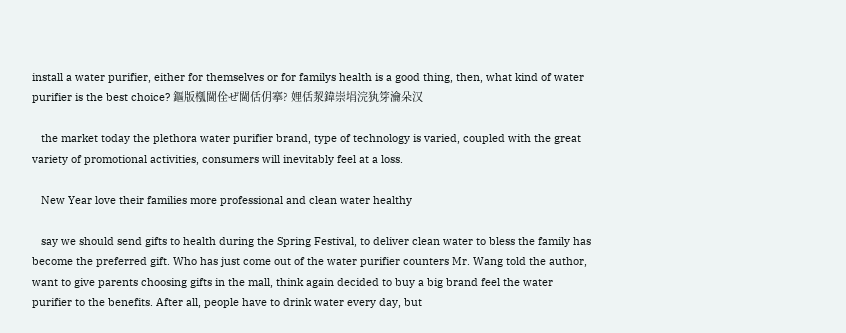install a water purifier, either for themselves or for familys health is a good thing, then, what kind of water purifier is the best choice? 鏂版槬閫佺ぜ閫佸仴搴? 娌佸洯鍏崇埍浣犱笌瀹朵汉

   the market today the plethora water purifier brand, type of technology is varied, coupled with the great variety of promotional activities, consumers will inevitably feel at a loss.

   New Year love their families more professional and clean water healthy

   say we should send gifts to health during the Spring Festival, to deliver clean water to bless the family has become the preferred gift. Who has just come out of the water purifier counters Mr. Wang told the author, want to give parents choosing gifts in the mall, think again decided to buy a big brand feel the water purifier to the benefits. After all, people have to drink water every day, but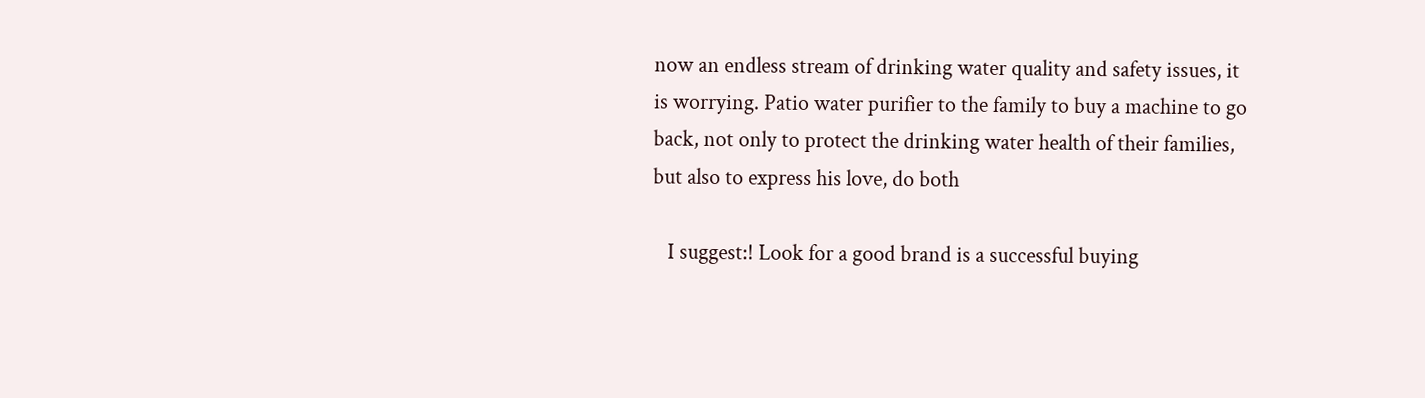now an endless stream of drinking water quality and safety issues, it is worrying. Patio water purifier to the family to buy a machine to go back, not only to protect the drinking water health of their families, but also to express his love, do both

   I suggest:! Look for a good brand is a successful buying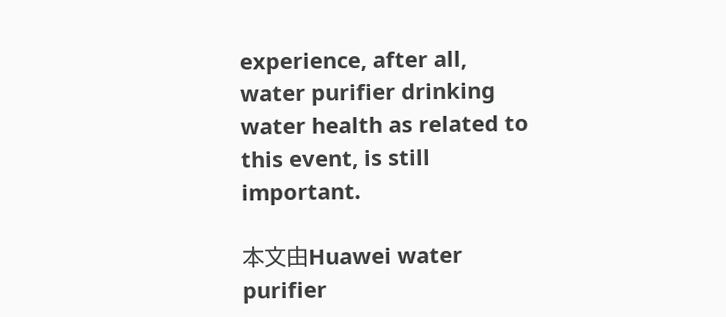experience, after all, water purifier drinking water health as related to this event, is still important.

本文由Huawei water purifier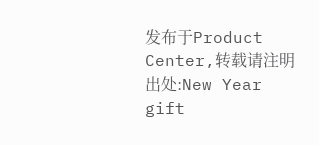发布于Product Center,转载请注明出处:New Year gift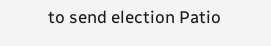to send election Patio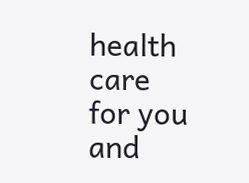health care for you and